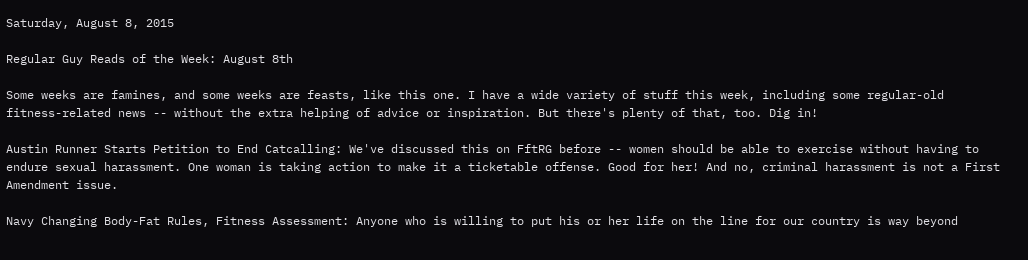Saturday, August 8, 2015

Regular Guy Reads of the Week: August 8th

Some weeks are famines, and some weeks are feasts, like this one. I have a wide variety of stuff this week, including some regular-old fitness-related news -- without the extra helping of advice or inspiration. But there's plenty of that, too. Dig in!

Austin Runner Starts Petition to End Catcalling: We've discussed this on FftRG before -- women should be able to exercise without having to endure sexual harassment. One woman is taking action to make it a ticketable offense. Good for her! And no, criminal harassment is not a First Amendment issue.

Navy Changing Body-Fat Rules, Fitness Assessment: Anyone who is willing to put his or her life on the line for our country is way beyond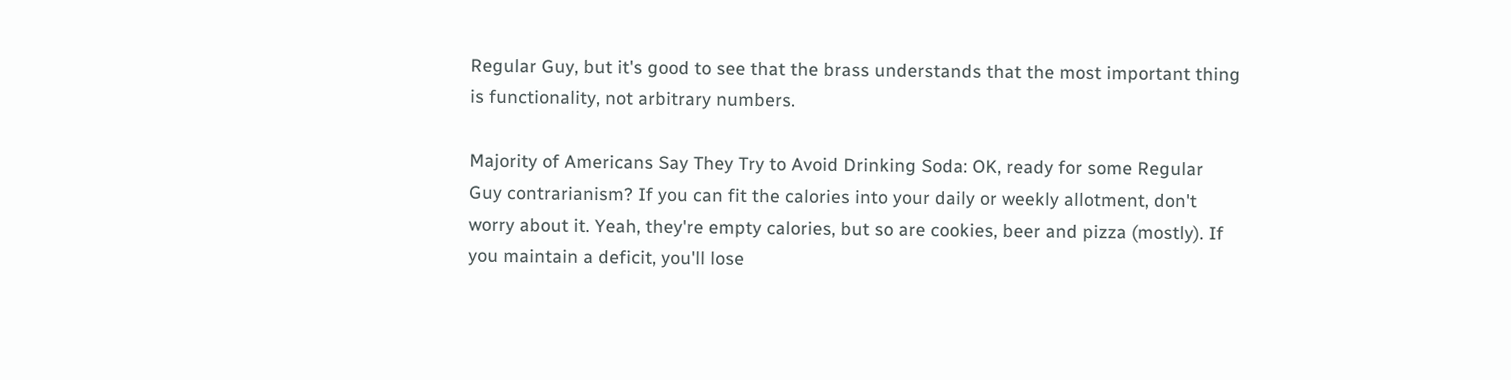Regular Guy, but it's good to see that the brass understands that the most important thing is functionality, not arbitrary numbers.

Majority of Americans Say They Try to Avoid Drinking Soda: OK, ready for some Regular Guy contrarianism? If you can fit the calories into your daily or weekly allotment, don't worry about it. Yeah, they're empty calories, but so are cookies, beer and pizza (mostly). If you maintain a deficit, you'll lose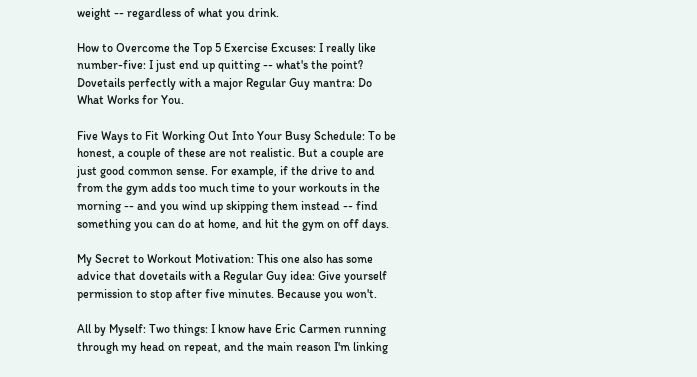weight -- regardless of what you drink.

How to Overcome the Top 5 Exercise Excuses: I really like number-five: I just end up quitting -- what's the point? Dovetails perfectly with a major Regular Guy mantra: Do What Works for You.

Five Ways to Fit Working Out Into Your Busy Schedule: To be honest, a couple of these are not realistic. But a couple are just good common sense. For example, if the drive to and from the gym adds too much time to your workouts in the morning -- and you wind up skipping them instead -- find something you can do at home, and hit the gym on off days.

My Secret to Workout Motivation: This one also has some advice that dovetails with a Regular Guy idea: Give yourself permission to stop after five minutes. Because you won't.

All by Myself: Two things: I know have Eric Carmen running through my head on repeat, and the main reason I'm linking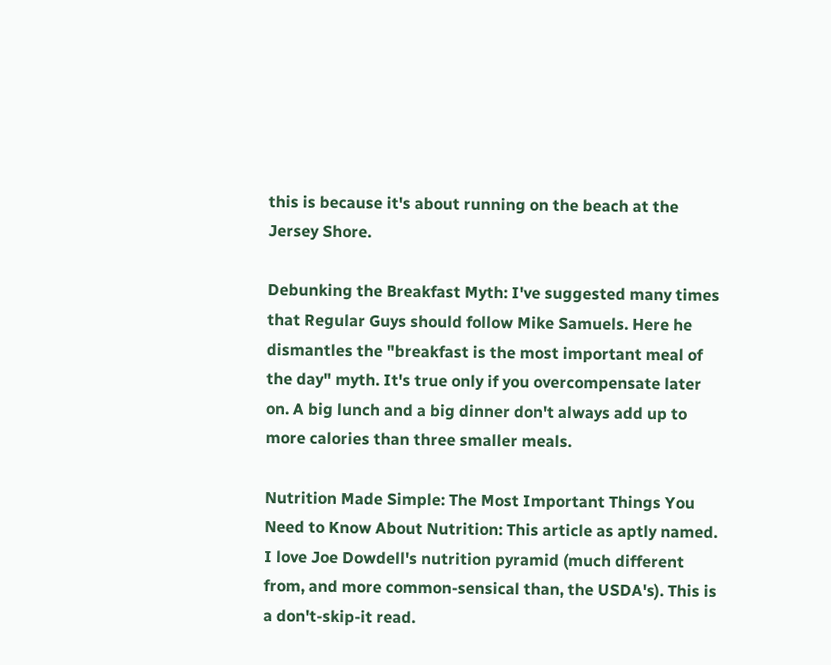this is because it's about running on the beach at the Jersey Shore.

Debunking the Breakfast Myth: I've suggested many times that Regular Guys should follow Mike Samuels. Here he dismantles the "breakfast is the most important meal of the day" myth. It's true only if you overcompensate later on. A big lunch and a big dinner don't always add up to more calories than three smaller meals.

Nutrition Made Simple: The Most Important Things You Need to Know About Nutrition: This article as aptly named. I love Joe Dowdell's nutrition pyramid (much different from, and more common-sensical than, the USDA's). This is a don't-skip-it read.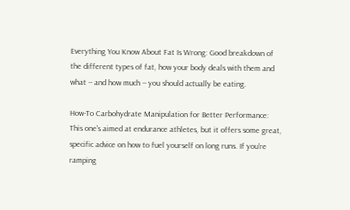Everything You Know About Fat Is Wrong: Good breakdown of the different types of fat, how your body deals with them and what -- and how much -- you should actually be eating.

How-To Carbohydrate Manipulation for Better Performance: This one's aimed at endurance athletes, but it offers some great, specific advice on how to fuel yourself on long runs. If you're ramping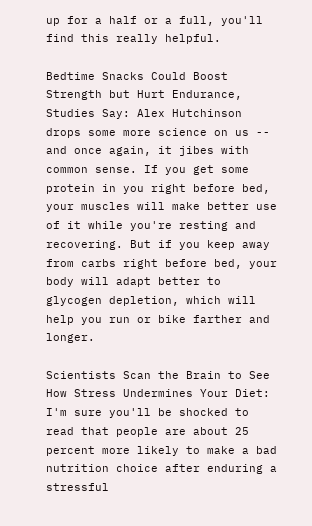up for a half or a full, you'll find this really helpful.

Bedtime Snacks Could Boost Strength but Hurt Endurance, Studies Say: Alex Hutchinson drops some more science on us -- and once again, it jibes with common sense. If you get some protein in you right before bed, your muscles will make better use of it while you're resting and recovering. But if you keep away from carbs right before bed, your body will adapt better to glycogen depletion, which will help you run or bike farther and longer.

Scientists Scan the Brain to See How Stress Undermines Your Diet: I'm sure you'll be shocked to read that people are about 25 percent more likely to make a bad nutrition choice after enduring a stressful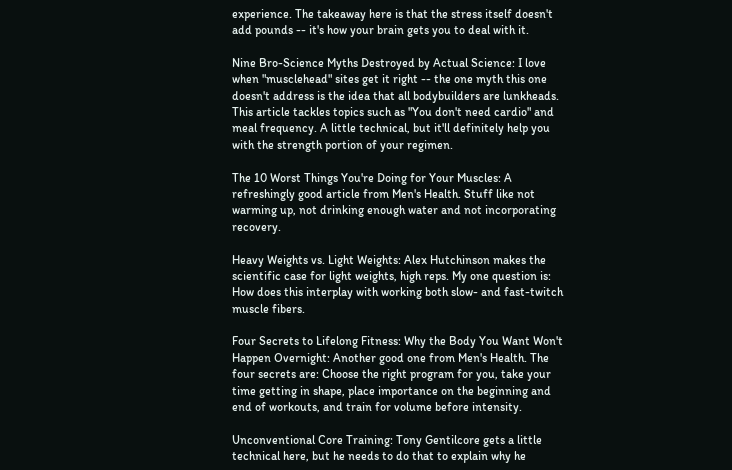experience. The takeaway here is that the stress itself doesn't add pounds -- it's how your brain gets you to deal with it.

Nine Bro-Science Myths Destroyed by Actual Science: I love when "musclehead" sites get it right -- the one myth this one doesn't address is the idea that all bodybuilders are lunkheads. This article tackles topics such as "You don't need cardio" and meal frequency. A little technical, but it'll definitely help you with the strength portion of your regimen.

The 10 Worst Things You're Doing for Your Muscles: A refreshingly good article from Men's Health. Stuff like not warming up, not drinking enough water and not incorporating recovery.

Heavy Weights vs. Light Weights: Alex Hutchinson makes the scientific case for light weights, high reps. My one question is: How does this interplay with working both slow- and fast-twitch muscle fibers.

Four Secrets to Lifelong Fitness: Why the Body You Want Won't Happen Overnight: Another good one from Men's Health. The four secrets are: Choose the right program for you, take your time getting in shape, place importance on the beginning and end of workouts, and train for volume before intensity.

Unconventional Core Training: Tony Gentilcore gets a little technical here, but he needs to do that to explain why he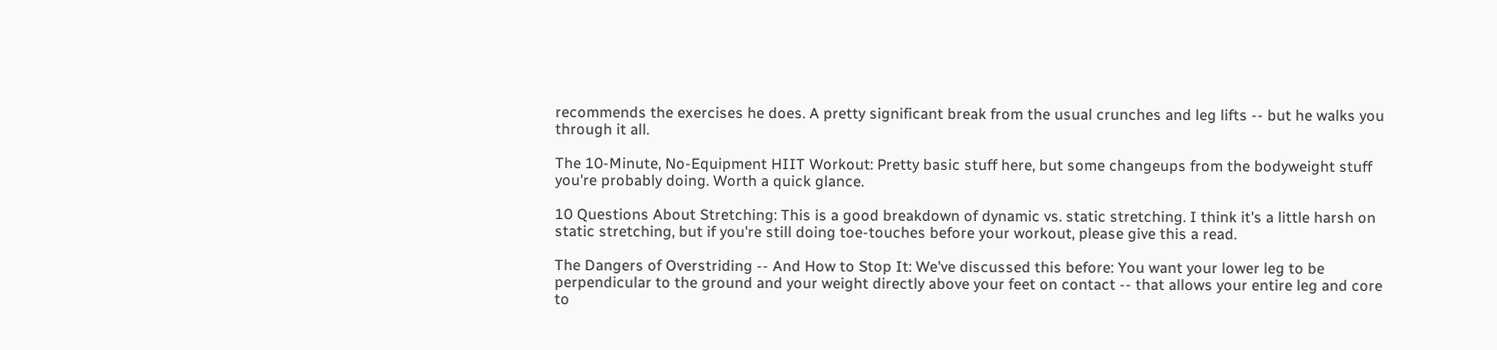recommends the exercises he does. A pretty significant break from the usual crunches and leg lifts -- but he walks you through it all.

The 10-Minute, No-Equipment HIIT Workout: Pretty basic stuff here, but some changeups from the bodyweight stuff you're probably doing. Worth a quick glance.

10 Questions About Stretching: This is a good breakdown of dynamic vs. static stretching. I think it's a little harsh on static stretching, but if you're still doing toe-touches before your workout, please give this a read.

The Dangers of Overstriding -- And How to Stop It: We've discussed this before: You want your lower leg to be perpendicular to the ground and your weight directly above your feet on contact -- that allows your entire leg and core to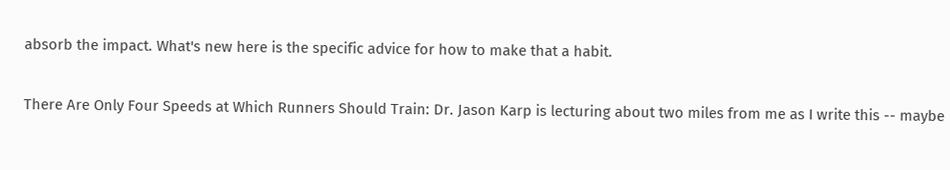absorb the impact. What's new here is the specific advice for how to make that a habit.

There Are Only Four Speeds at Which Runners Should Train: Dr. Jason Karp is lecturing about two miles from me as I write this -- maybe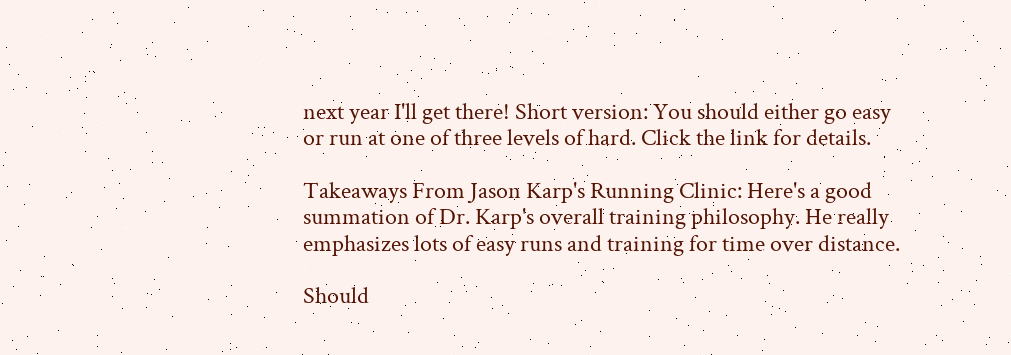next year I'll get there! Short version: You should either go easy or run at one of three levels of hard. Click the link for details.

Takeaways From Jason Karp's Running Clinic: Here's a good summation of Dr. Karp's overall training philosophy. He really emphasizes lots of easy runs and training for time over distance.

Should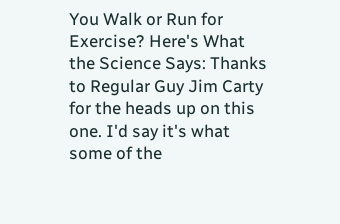You Walk or Run for Exercise? Here's What the Science Says: Thanks to Regular Guy Jim Carty for the heads up on this one. I'd say it's what some of the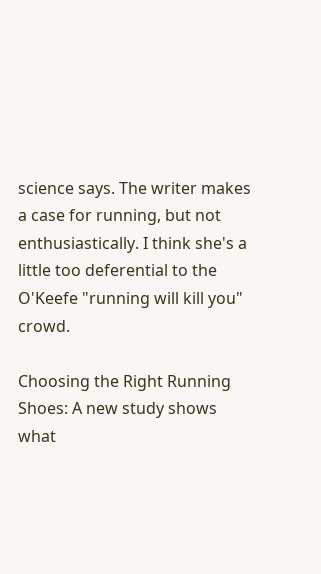science says. The writer makes a case for running, but not enthusiastically. I think she's a little too deferential to the O'Keefe "running will kill you" crowd.

Choosing the Right Running Shoes: A new study shows what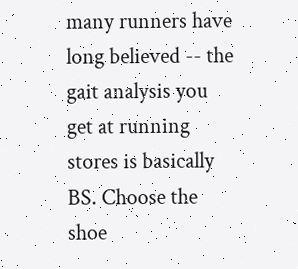many runners have long believed -- the gait analysis you get at running stores is basically BS. Choose the shoe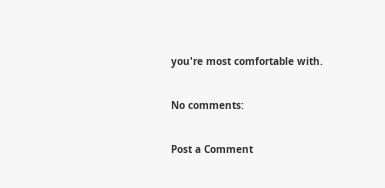you're most comfortable with.

No comments:

Post a Comment